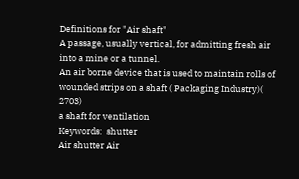Definitions for "Air shaft"
A passage, usually vertical, for admitting fresh air into a mine or a tunnel.
An air borne device that is used to maintain rolls of wounded strips on a shaft ( Packaging Industry)( 2703)
a shaft for ventilation
Keywords:  shutter
Air shutter Air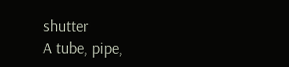shutter
A tube, pipe,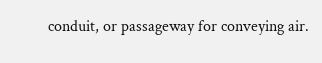conduit, or passageway for conveying air.